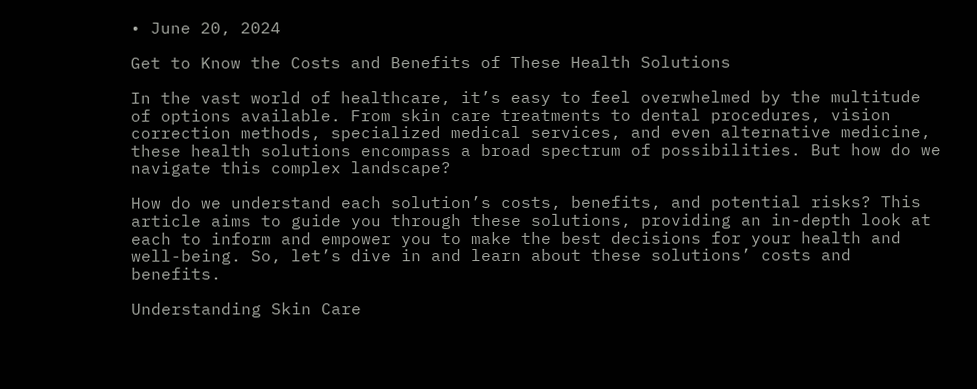• June 20, 2024

Get to Know the Costs and Benefits of These Health Solutions

In the vast world of healthcare, it’s easy to feel overwhelmed by the multitude of options available. From skin care treatments to dental procedures, vision correction methods, specialized medical services, and even alternative medicine, these health solutions encompass a broad spectrum of possibilities. But how do we navigate this complex landscape?

How do we understand each solution’s costs, benefits, and potential risks? This article aims to guide you through these solutions, providing an in-depth look at each to inform and empower you to make the best decisions for your health and well-being. So, let’s dive in and learn about these solutions’ costs and benefits.

Understanding Skin Care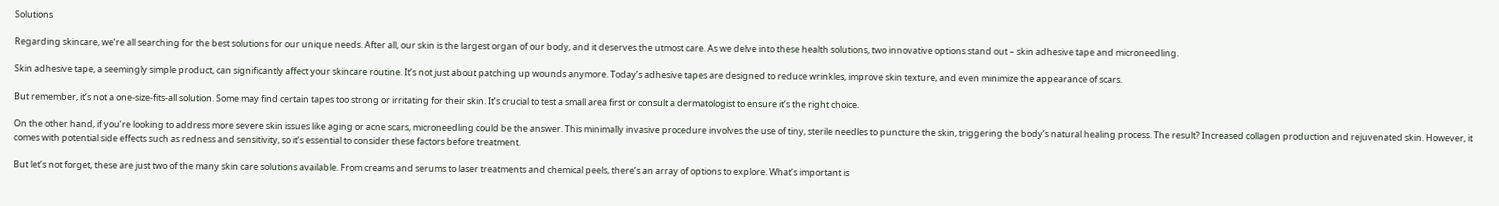Solutions

Regarding skincare, we’re all searching for the best solutions for our unique needs. After all, our skin is the largest organ of our body, and it deserves the utmost care. As we delve into these health solutions, two innovative options stand out – skin adhesive tape and microneedling.

Skin adhesive tape, a seemingly simple product, can significantly affect your skincare routine. It’s not just about patching up wounds anymore. Today’s adhesive tapes are designed to reduce wrinkles, improve skin texture, and even minimize the appearance of scars.

But remember, it’s not a one-size-fits-all solution. Some may find certain tapes too strong or irritating for their skin. It’s crucial to test a small area first or consult a dermatologist to ensure it’s the right choice.

On the other hand, if you’re looking to address more severe skin issues like aging or acne scars, microneedling could be the answer. This minimally invasive procedure involves the use of tiny, sterile needles to puncture the skin, triggering the body’s natural healing process. The result? Increased collagen production and rejuvenated skin. However, it comes with potential side effects such as redness and sensitivity, so it’s essential to consider these factors before treatment.

But let’s not forget, these are just two of the many skin care solutions available. From creams and serums to laser treatments and chemical peels, there’s an array of options to explore. What’s important is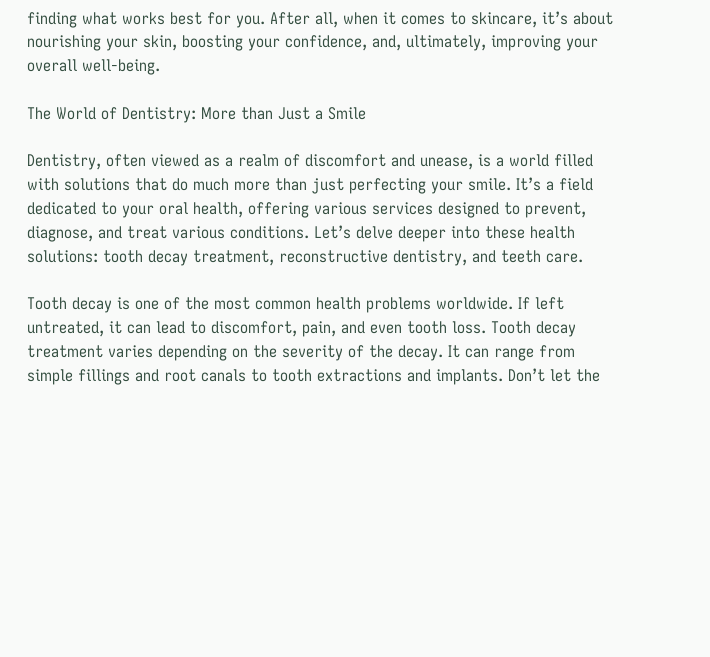finding what works best for you. After all, when it comes to skincare, it’s about nourishing your skin, boosting your confidence, and, ultimately, improving your overall well-being.

The World of Dentistry: More than Just a Smile

Dentistry, often viewed as a realm of discomfort and unease, is a world filled with solutions that do much more than just perfecting your smile. It’s a field dedicated to your oral health, offering various services designed to prevent, diagnose, and treat various conditions. Let’s delve deeper into these health solutions: tooth decay treatment, reconstructive dentistry, and teeth care.

Tooth decay is one of the most common health problems worldwide. If left untreated, it can lead to discomfort, pain, and even tooth loss. Tooth decay treatment varies depending on the severity of the decay. It can range from simple fillings and root canals to tooth extractions and implants. Don’t let the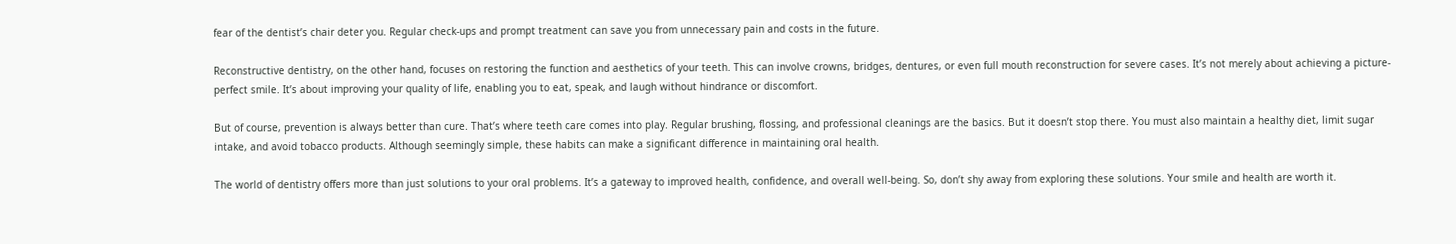fear of the dentist’s chair deter you. Regular check-ups and prompt treatment can save you from unnecessary pain and costs in the future.

Reconstructive dentistry, on the other hand, focuses on restoring the function and aesthetics of your teeth. This can involve crowns, bridges, dentures, or even full mouth reconstruction for severe cases. It’s not merely about achieving a picture-perfect smile. It’s about improving your quality of life, enabling you to eat, speak, and laugh without hindrance or discomfort.

But of course, prevention is always better than cure. That’s where teeth care comes into play. Regular brushing, flossing, and professional cleanings are the basics. But it doesn’t stop there. You must also maintain a healthy diet, limit sugar intake, and avoid tobacco products. Although seemingly simple, these habits can make a significant difference in maintaining oral health.

The world of dentistry offers more than just solutions to your oral problems. It’s a gateway to improved health, confidence, and overall well-being. So, don’t shy away from exploring these solutions. Your smile and health are worth it.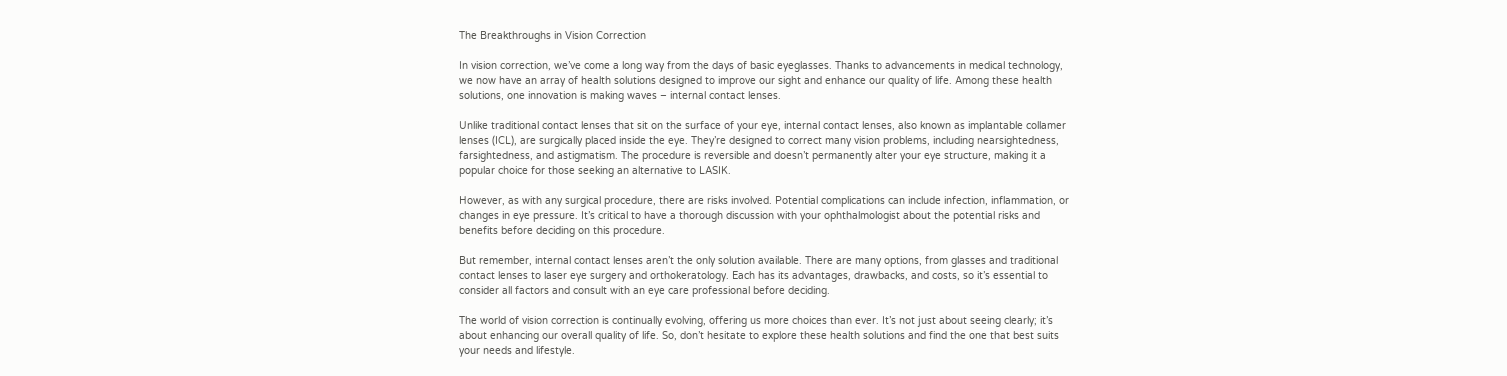The Breakthroughs in Vision Correction

In vision correction, we’ve come a long way from the days of basic eyeglasses. Thanks to advancements in medical technology, we now have an array of health solutions designed to improve our sight and enhance our quality of life. Among these health solutions, one innovation is making waves – internal contact lenses.

Unlike traditional contact lenses that sit on the surface of your eye, internal contact lenses, also known as implantable collamer lenses (ICL), are surgically placed inside the eye. They’re designed to correct many vision problems, including nearsightedness, farsightedness, and astigmatism. The procedure is reversible and doesn’t permanently alter your eye structure, making it a popular choice for those seeking an alternative to LASIK.

However, as with any surgical procedure, there are risks involved. Potential complications can include infection, inflammation, or changes in eye pressure. It’s critical to have a thorough discussion with your ophthalmologist about the potential risks and benefits before deciding on this procedure.

But remember, internal contact lenses aren’t the only solution available. There are many options, from glasses and traditional contact lenses to laser eye surgery and orthokeratology. Each has its advantages, drawbacks, and costs, so it’s essential to consider all factors and consult with an eye care professional before deciding.

The world of vision correction is continually evolving, offering us more choices than ever. It’s not just about seeing clearly; it’s about enhancing our overall quality of life. So, don’t hesitate to explore these health solutions and find the one that best suits your needs and lifestyle.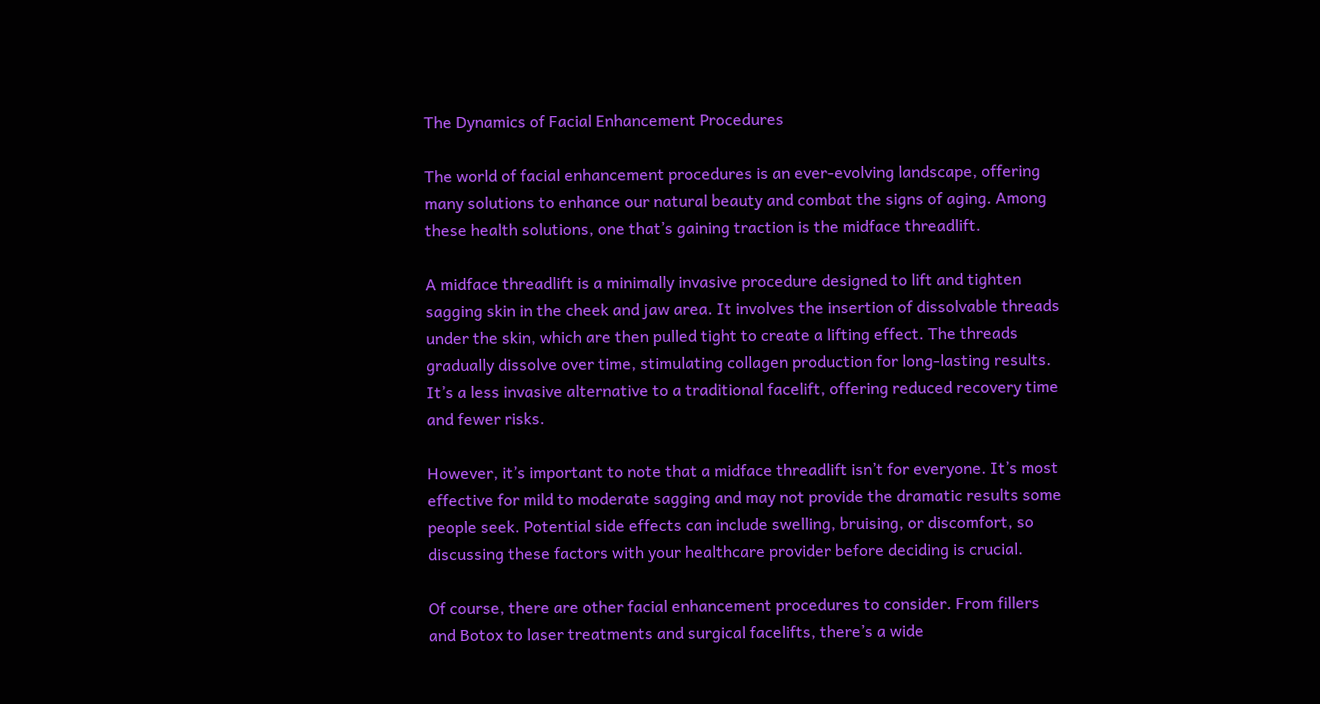The Dynamics of Facial Enhancement Procedures

The world of facial enhancement procedures is an ever-evolving landscape, offering many solutions to enhance our natural beauty and combat the signs of aging. Among these health solutions, one that’s gaining traction is the midface threadlift.

A midface threadlift is a minimally invasive procedure designed to lift and tighten sagging skin in the cheek and jaw area. It involves the insertion of dissolvable threads under the skin, which are then pulled tight to create a lifting effect. The threads gradually dissolve over time, stimulating collagen production for long-lasting results. It’s a less invasive alternative to a traditional facelift, offering reduced recovery time and fewer risks.

However, it’s important to note that a midface threadlift isn’t for everyone. It’s most effective for mild to moderate sagging and may not provide the dramatic results some people seek. Potential side effects can include swelling, bruising, or discomfort, so discussing these factors with your healthcare provider before deciding is crucial.

Of course, there are other facial enhancement procedures to consider. From fillers and Botox to laser treatments and surgical facelifts, there’s a wide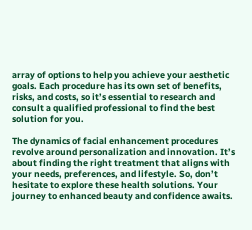array of options to help you achieve your aesthetic goals. Each procedure has its own set of benefits, risks, and costs, so it’s essential to research and consult a qualified professional to find the best solution for you.

The dynamics of facial enhancement procedures revolve around personalization and innovation. It’s about finding the right treatment that aligns with your needs, preferences, and lifestyle. So, don’t hesitate to explore these health solutions. Your journey to enhanced beauty and confidence awaits.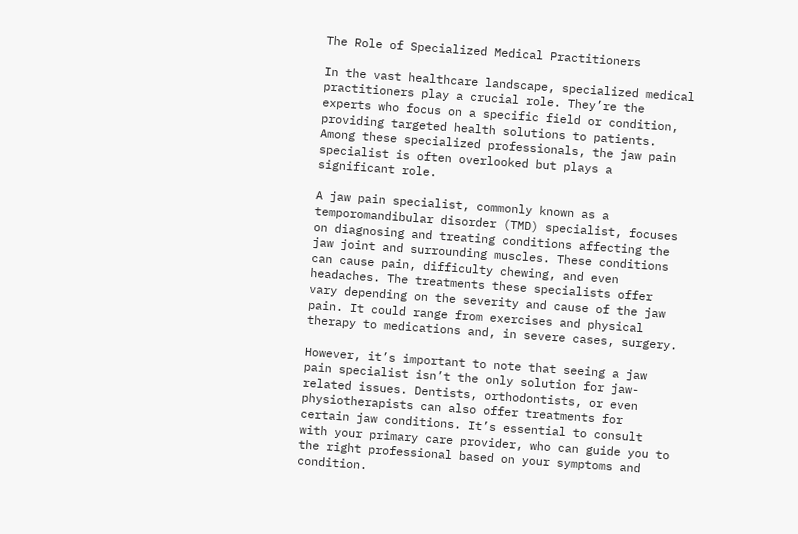The Role of Specialized Medical Practitioners

In the vast healthcare landscape, specialized medical practitioners play a crucial role. They’re the experts who focus on a specific field or condition, providing targeted health solutions to patients. Among these specialized professionals, the jaw pain specialist is often overlooked but plays a significant role.

A jaw pain specialist, commonly known as a temporomandibular disorder (TMD) specialist, focuses on diagnosing and treating conditions affecting the jaw joint and surrounding muscles. These conditions can cause pain, difficulty chewing, and even headaches. The treatments these specialists offer vary depending on the severity and cause of the jaw pain. It could range from exercises and physical therapy to medications and, in severe cases, surgery.

However, it’s important to note that seeing a jaw pain specialist isn’t the only solution for jaw-related issues. Dentists, orthodontists, or even physiotherapists can also offer treatments for certain jaw conditions. It’s essential to consult with your primary care provider, who can guide you to the right professional based on your symptoms and condition.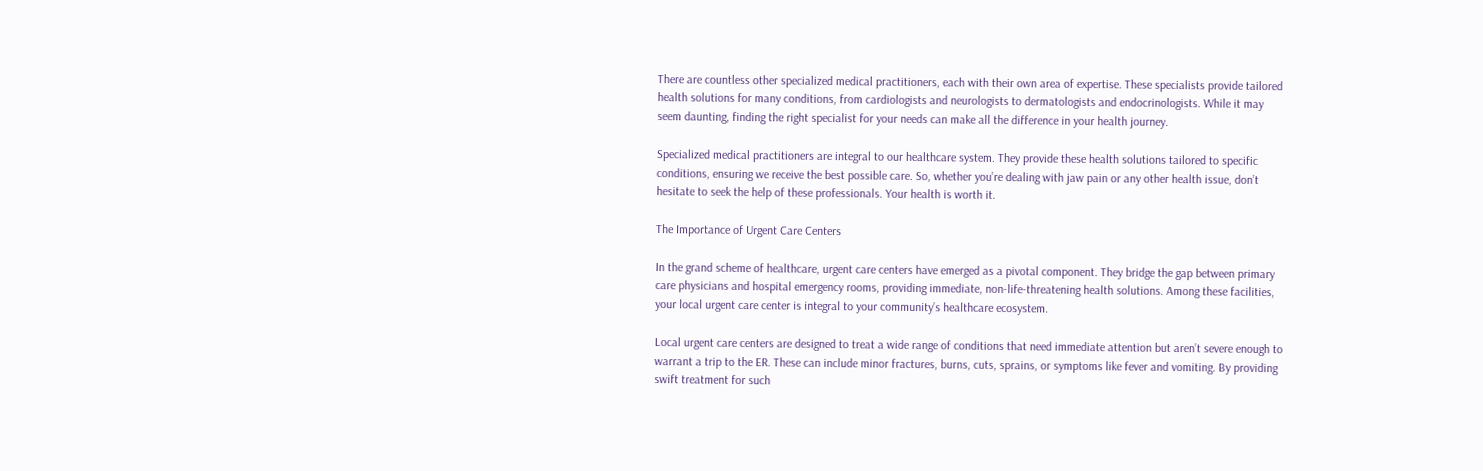There are countless other specialized medical practitioners, each with their own area of expertise. These specialists provide tailored health solutions for many conditions, from cardiologists and neurologists to dermatologists and endocrinologists. While it may seem daunting, finding the right specialist for your needs can make all the difference in your health journey.

Specialized medical practitioners are integral to our healthcare system. They provide these health solutions tailored to specific conditions, ensuring we receive the best possible care. So, whether you’re dealing with jaw pain or any other health issue, don’t hesitate to seek the help of these professionals. Your health is worth it.

The Importance of Urgent Care Centers

In the grand scheme of healthcare, urgent care centers have emerged as a pivotal component. They bridge the gap between primary care physicians and hospital emergency rooms, providing immediate, non-life-threatening health solutions. Among these facilities, your local urgent care center is integral to your community’s healthcare ecosystem.

Local urgent care centers are designed to treat a wide range of conditions that need immediate attention but aren’t severe enough to warrant a trip to the ER. These can include minor fractures, burns, cuts, sprains, or symptoms like fever and vomiting. By providing swift treatment for such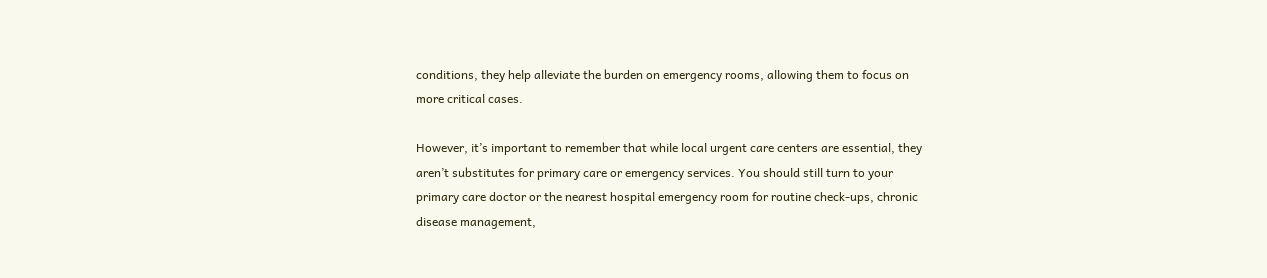conditions, they help alleviate the burden on emergency rooms, allowing them to focus on more critical cases.

However, it’s important to remember that while local urgent care centers are essential, they aren’t substitutes for primary care or emergency services. You should still turn to your primary care doctor or the nearest hospital emergency room for routine check-ups, chronic disease management,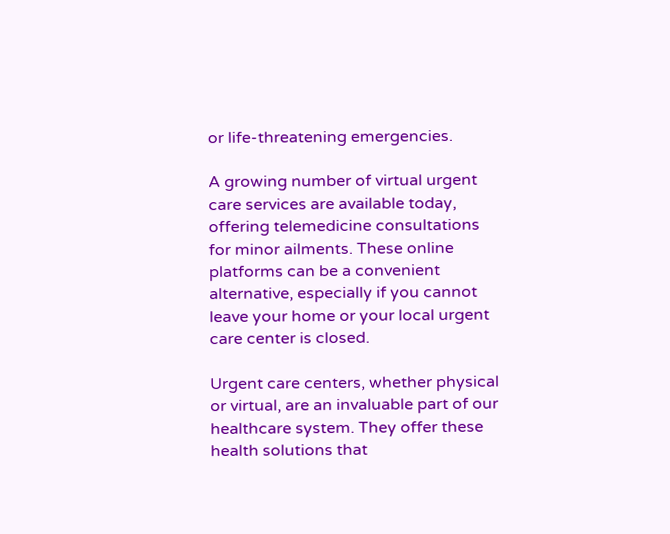or life-threatening emergencies.

A growing number of virtual urgent care services are available today, offering telemedicine consultations for minor ailments. These online platforms can be a convenient alternative, especially if you cannot leave your home or your local urgent care center is closed.

Urgent care centers, whether physical or virtual, are an invaluable part of our healthcare system. They offer these health solutions that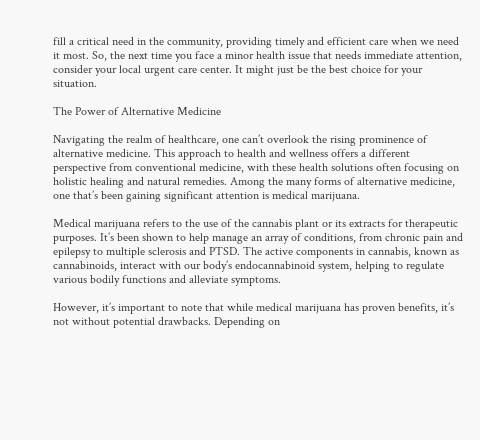fill a critical need in the community, providing timely and efficient care when we need it most. So, the next time you face a minor health issue that needs immediate attention, consider your local urgent care center. It might just be the best choice for your situation.

The Power of Alternative Medicine

Navigating the realm of healthcare, one can’t overlook the rising prominence of alternative medicine. This approach to health and wellness offers a different perspective from conventional medicine, with these health solutions often focusing on holistic healing and natural remedies. Among the many forms of alternative medicine, one that’s been gaining significant attention is medical marijuana.

Medical marijuana refers to the use of the cannabis plant or its extracts for therapeutic purposes. It’s been shown to help manage an array of conditions, from chronic pain and epilepsy to multiple sclerosis and PTSD. The active components in cannabis, known as cannabinoids, interact with our body’s endocannabinoid system, helping to regulate various bodily functions and alleviate symptoms.

However, it’s important to note that while medical marijuana has proven benefits, it’s not without potential drawbacks. Depending on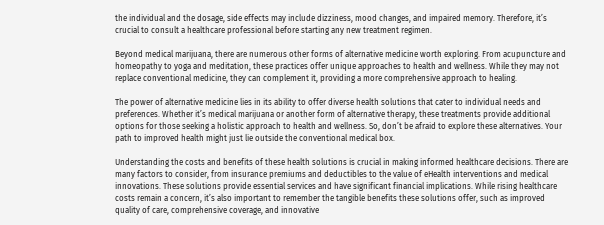the individual and the dosage, side effects may include dizziness, mood changes, and impaired memory. Therefore, it’s crucial to consult a healthcare professional before starting any new treatment regimen.

Beyond medical marijuana, there are numerous other forms of alternative medicine worth exploring. From acupuncture and homeopathy to yoga and meditation, these practices offer unique approaches to health and wellness. While they may not replace conventional medicine, they can complement it, providing a more comprehensive approach to healing.

The power of alternative medicine lies in its ability to offer diverse health solutions that cater to individual needs and preferences. Whether it’s medical marijuana or another form of alternative therapy, these treatments provide additional options for those seeking a holistic approach to health and wellness. So, don’t be afraid to explore these alternatives. Your path to improved health might just lie outside the conventional medical box.

Understanding the costs and benefits of these health solutions is crucial in making informed healthcare decisions. There are many factors to consider, from insurance premiums and deductibles to the value of eHealth interventions and medical innovations. These solutions provide essential services and have significant financial implications. While rising healthcare costs remain a concern, it’s also important to remember the tangible benefits these solutions offer, such as improved quality of care, comprehensive coverage, and innovative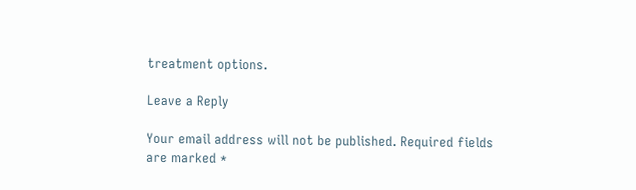treatment options.

Leave a Reply

Your email address will not be published. Required fields are marked *